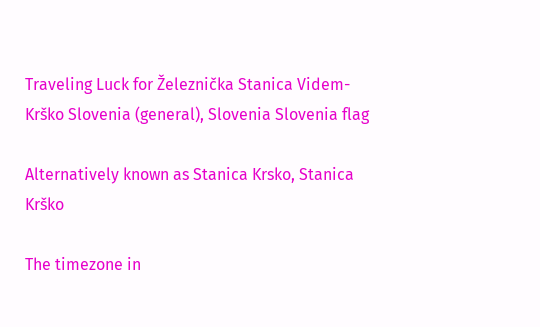Traveling Luck for Železnička Stanica Videm-Krško Slovenia (general), Slovenia Slovenia flag

Alternatively known as Stanica Krsko, Stanica Krško

The timezone in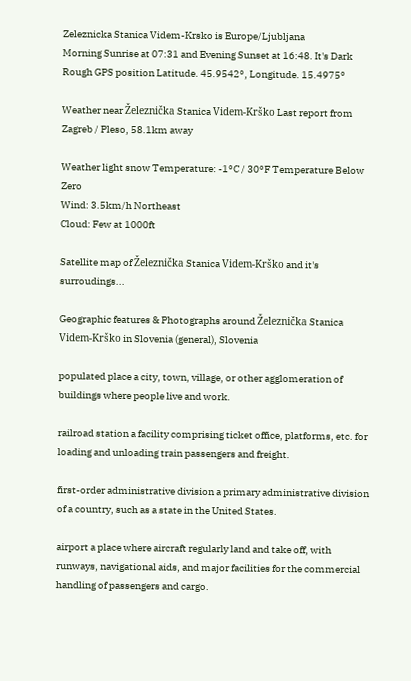Zeleznicka Stanica Videm-Krsko is Europe/Ljubljana
Morning Sunrise at 07:31 and Evening Sunset at 16:48. It's Dark
Rough GPS position Latitude. 45.9542°, Longitude. 15.4975°

Weather near Železnička Stanica Videm-Krško Last report from Zagreb / Pleso, 58.1km away

Weather light snow Temperature: -1°C / 30°F Temperature Below Zero
Wind: 3.5km/h Northeast
Cloud: Few at 1000ft

Satellite map of Železnička Stanica Videm-Krško and it's surroudings...

Geographic features & Photographs around Železnička Stanica Videm-Krško in Slovenia (general), Slovenia

populated place a city, town, village, or other agglomeration of buildings where people live and work.

railroad station a facility comprising ticket office, platforms, etc. for loading and unloading train passengers and freight.

first-order administrative division a primary administrative division of a country, such as a state in the United States.

airport a place where aircraft regularly land and take off, with runways, navigational aids, and major facilities for the commercial handling of passengers and cargo.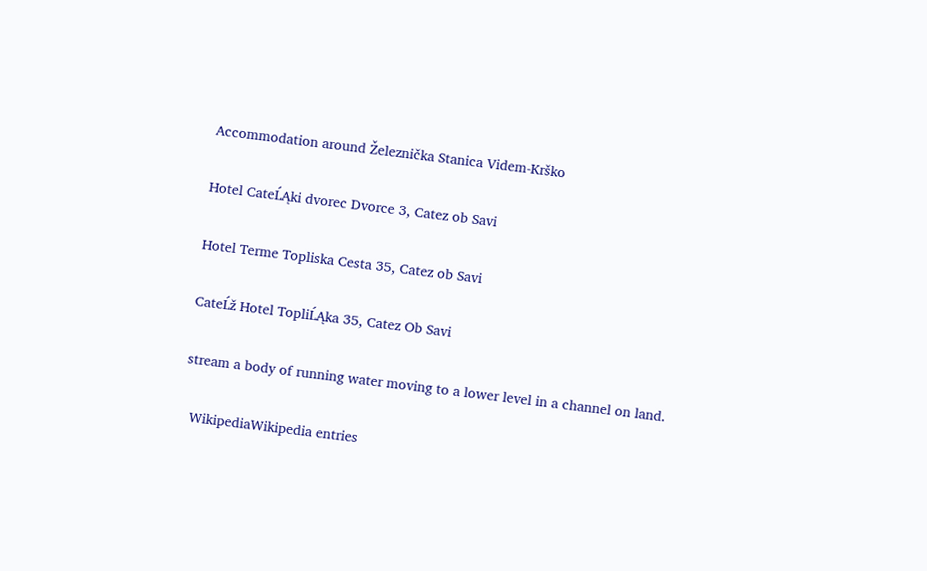Accommodation around Železnička Stanica Videm-Krško

Hotel CateĹĄki dvorec Dvorce 3, Catez ob Savi

Hotel Terme Topliska Cesta 35, Catez ob Savi

CateĹž Hotel TopliĹĄka 35, Catez Ob Savi

stream a body of running water moving to a lower level in a channel on land.

  WikipediaWikipedia entries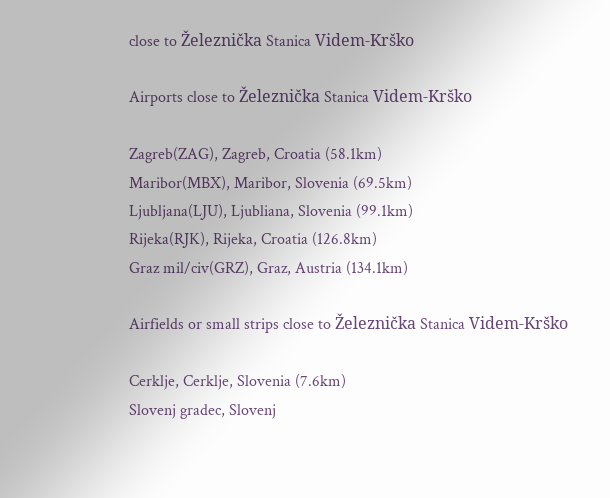close to Železnička Stanica Videm-Krško

Airports close to Železnička Stanica Videm-Krško

Zagreb(ZAG), Zagreb, Croatia (58.1km)
Maribor(MBX), Maribor, Slovenia (69.5km)
Ljubljana(LJU), Ljubliana, Slovenia (99.1km)
Rijeka(RJK), Rijeka, Croatia (126.8km)
Graz mil/civ(GRZ), Graz, Austria (134.1km)

Airfields or small strips close to Železnička Stanica Videm-Krško

Cerklje, Cerklje, Slovenia (7.6km)
Slovenj gradec, Slovenj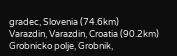gradec, Slovenia (74.6km)
Varazdin, Varazdin, Croatia (90.2km)
Grobnicko polje, Grobnik,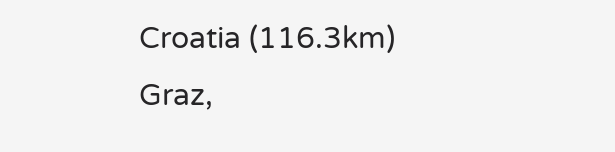Croatia (116.3km)
Graz,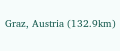Graz, Austria (132.9km)